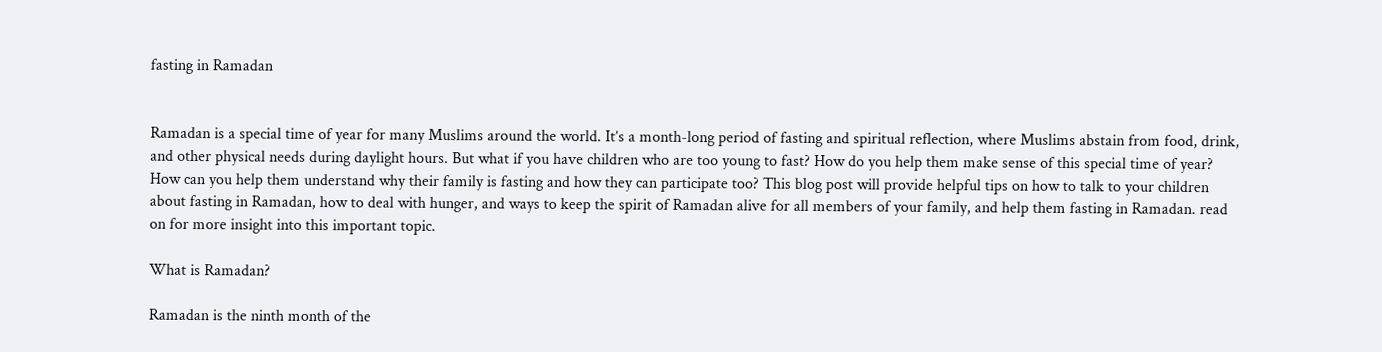fasting in Ramadan


Ramadan is a special time of year for many Muslims around the world. It’s a month-long period of fasting and spiritual reflection, where Muslims abstain from food, drink, and other physical needs during daylight hours. But what if you have children who are too young to fast? How do you help them make sense of this special time of year? How can you help them understand why their family is fasting and how they can participate too? This blog post will provide helpful tips on how to talk to your children about fasting in Ramadan, how to deal with hunger, and ways to keep the spirit of Ramadan alive for all members of your family, and help them fasting in Ramadan. read on for more insight into this important topic.

What is Ramadan?

Ramadan is the ninth month of the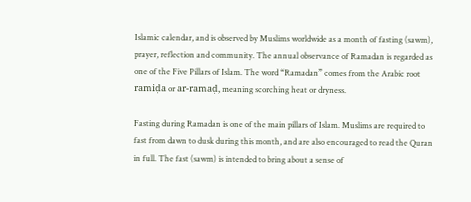Islamic calendar, and is observed by Muslims worldwide as a month of fasting (sawm), prayer, reflection and community. The annual observance of Ramadan is regarded as one of the Five Pillars of Islam. The word “Ramadan” comes from the Arabic root ramiḍa or ar-ramaḍ, meaning scorching heat or dryness.

Fasting during Ramadan is one of the main pillars of Islam. Muslims are required to fast from dawn to dusk during this month, and are also encouraged to read the Quran in full. The fast (sawm) is intended to bring about a sense of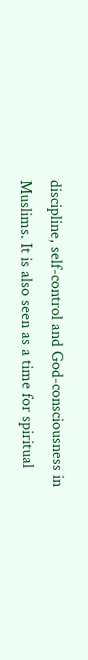discipline, self-control and God-consciousness in Muslims. It is also seen as a time for spiritual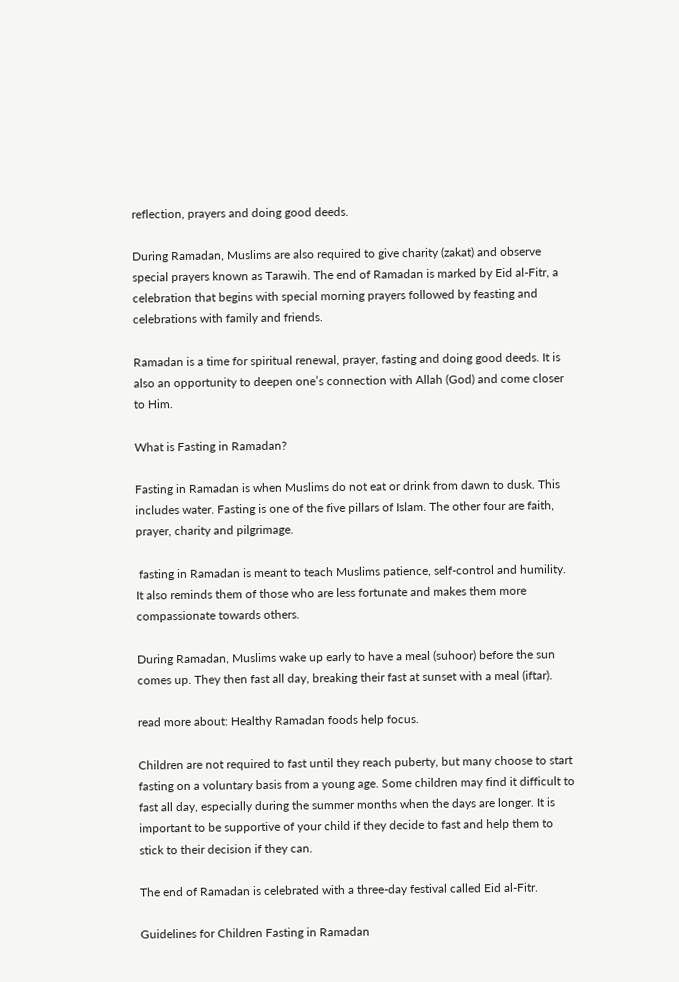reflection, prayers and doing good deeds.

During Ramadan, Muslims are also required to give charity (zakat) and observe special prayers known as Tarawih. The end of Ramadan is marked by Eid al-Fitr, a celebration that begins with special morning prayers followed by feasting and celebrations with family and friends.

Ramadan is a time for spiritual renewal, prayer, fasting and doing good deeds. It is also an opportunity to deepen one’s connection with Allah (God) and come closer to Him.

What is Fasting in Ramadan?

Fasting in Ramadan is when Muslims do not eat or drink from dawn to dusk. This includes water. Fasting is one of the five pillars of Islam. The other four are faith, prayer, charity and pilgrimage.

 fasting in Ramadan is meant to teach Muslims patience, self-control and humility. It also reminds them of those who are less fortunate and makes them more compassionate towards others.

During Ramadan, Muslims wake up early to have a meal (suhoor) before the sun comes up. They then fast all day, breaking their fast at sunset with a meal (iftar).

read more about: Healthy Ramadan foods help focus.

Children are not required to fast until they reach puberty, but many choose to start fasting on a voluntary basis from a young age. Some children may find it difficult to fast all day, especially during the summer months when the days are longer. It is important to be supportive of your child if they decide to fast and help them to stick to their decision if they can.

The end of Ramadan is celebrated with a three-day festival called Eid al-Fitr.

Guidelines for Children Fasting in Ramadan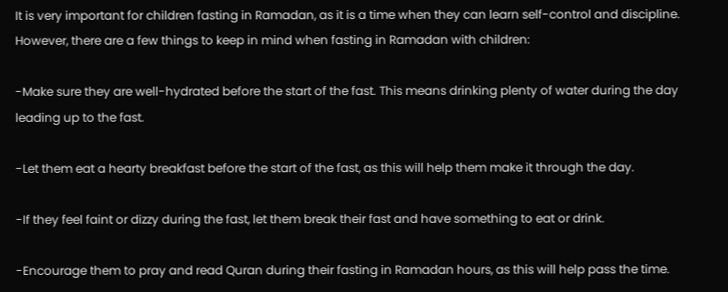It is very important for children fasting in Ramadan, as it is a time when they can learn self-control and discipline. However, there are a few things to keep in mind when fasting in Ramadan with children:

-Make sure they are well-hydrated before the start of the fast. This means drinking plenty of water during the day leading up to the fast.

-Let them eat a hearty breakfast before the start of the fast, as this will help them make it through the day.

-If they feel faint or dizzy during the fast, let them break their fast and have something to eat or drink.

-Encourage them to pray and read Quran during their fasting in Ramadan hours, as this will help pass the time.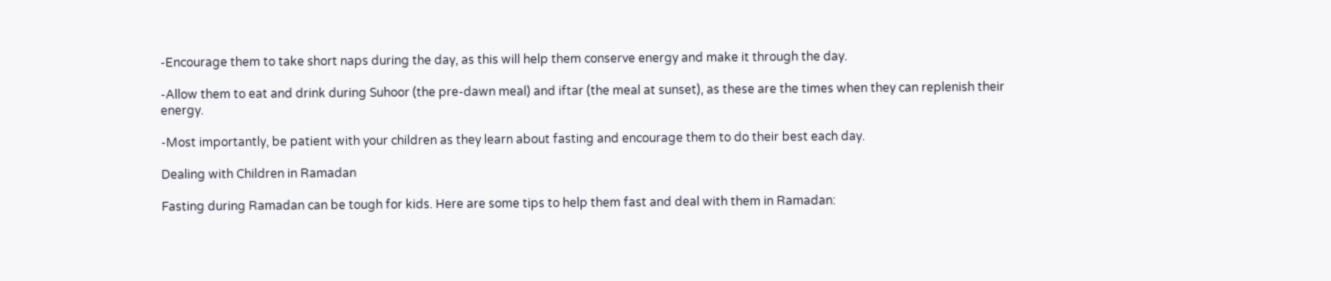-Encourage them to take short naps during the day, as this will help them conserve energy and make it through the day.

-Allow them to eat and drink during Suhoor (the pre-dawn meal) and iftar (the meal at sunset), as these are the times when they can replenish their energy.

-Most importantly, be patient with your children as they learn about fasting and encourage them to do their best each day.

Dealing with Children in Ramadan

Fasting during Ramadan can be tough for kids. Here are some tips to help them fast and deal with them in Ramadan: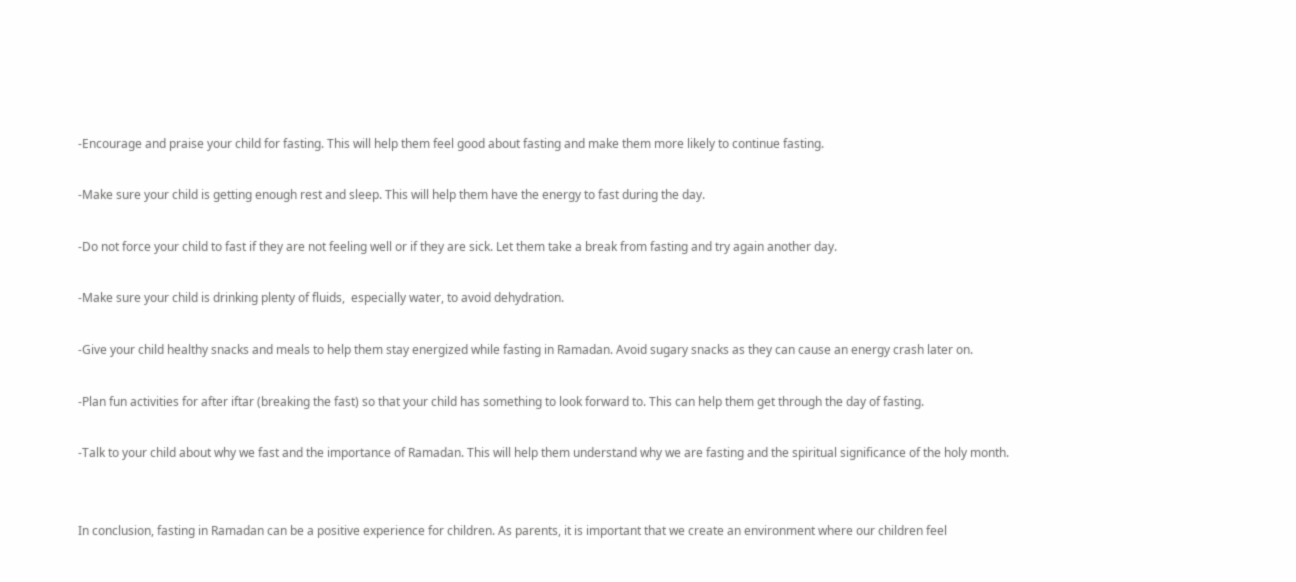-Encourage and praise your child for fasting. This will help them feel good about fasting and make them more likely to continue fasting.

-Make sure your child is getting enough rest and sleep. This will help them have the energy to fast during the day.

-Do not force your child to fast if they are not feeling well or if they are sick. Let them take a break from fasting and try again another day.

-Make sure your child is drinking plenty of fluids,  especially water, to avoid dehydration.

-Give your child healthy snacks and meals to help them stay energized while fasting in Ramadan. Avoid sugary snacks as they can cause an energy crash later on.

-Plan fun activities for after iftar (breaking the fast) so that your child has something to look forward to. This can help them get through the day of fasting.

-Talk to your child about why we fast and the importance of Ramadan. This will help them understand why we are fasting and the spiritual significance of the holy month.


In conclusion, fasting in Ramadan can be a positive experience for children. As parents, it is important that we create an environment where our children feel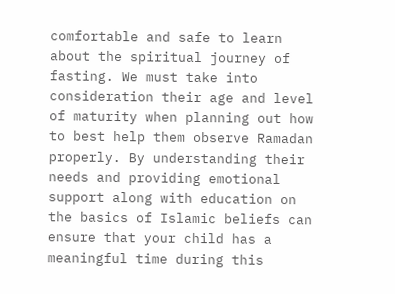comfortable and safe to learn about the spiritual journey of fasting. We must take into consideration their age and level of maturity when planning out how to best help them observe Ramadan properly. By understanding their needs and providing emotional support along with education on the basics of Islamic beliefs can ensure that your child has a meaningful time during this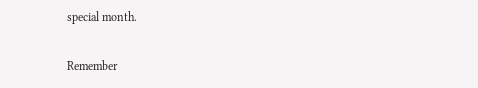special month.

Remember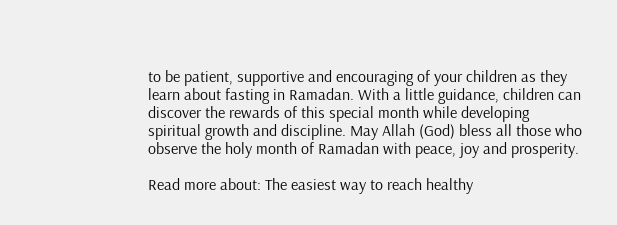to be patient, supportive and encouraging of your children as they learn about fasting in Ramadan. With a little guidance, children can discover the rewards of this special month while developing spiritual growth and discipline. May Allah (God) bless all those who observe the holy month of Ramadan with peace, joy and prosperity.

Read more about: The easiest way to reach healthy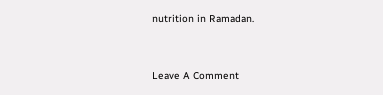nutrition in Ramadan.


Leave A Comment